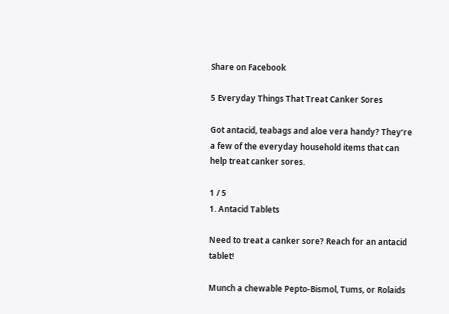Share on Facebook

5 Everyday Things That Treat Canker Sores

Got antacid, teabags and aloe vera handy? They’re a few of the everyday household items that can help treat canker sores.

1 / 5
1. Antacid Tablets

Need to treat a canker sore? Reach for an antacid tablet!

Munch a chewable Pepto-Bismol, Tums, or Rolaids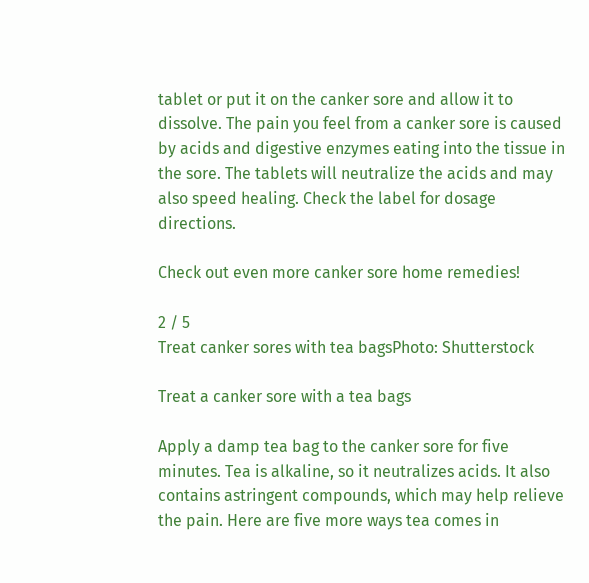tablet or put it on the canker sore and allow it to dissolve. The pain you feel from a canker sore is caused by acids and digestive enzymes eating into the tissue in the sore. The tablets will neutralize the acids and may also speed healing. Check the label for dosage directions.

Check out even more canker sore home remedies!

2 / 5
Treat canker sores with tea bagsPhoto: Shutterstock

Treat a canker sore with a tea bags

Apply a damp tea bag to the canker sore for five minutes. Tea is alkaline, so it neutralizes acids. It also contains astringent compounds, which may help relieve the pain. Here are five more ways tea comes in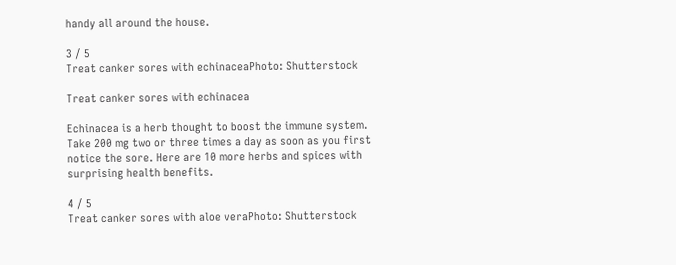handy all around the house.

3 / 5
Treat canker sores with echinaceaPhoto: Shutterstock

Treat canker sores with echinacea

Echinacea is a herb thought to boost the immune system. Take 200 mg two or three times a day as soon as you first notice the sore. Here are 10 more herbs and spices with surprising health benefits.

4 / 5
Treat canker sores with aloe veraPhoto: Shutterstock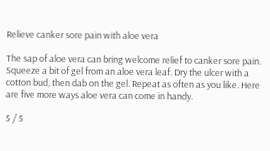Relieve canker sore pain with aloe vera

The sap of aloe vera can bring welcome relief to canker sore pain. Squeeze a bit of gel from an aloe vera leaf. Dry the ulcer with a cotton bud, then dab on the gel. Repeat as often as you like. Here are five more ways aloe vera can come in handy.

5 / 5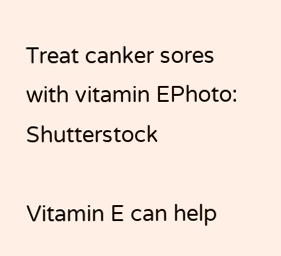Treat canker sores with vitamin EPhoto: Shutterstock

Vitamin E can help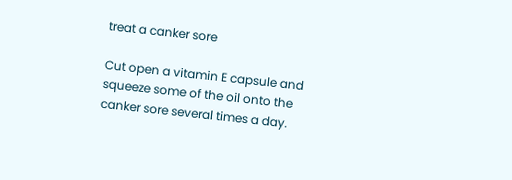treat a canker sore

Cut open a vitamin E capsule and squeeze some of the oil onto the canker sore several times a day.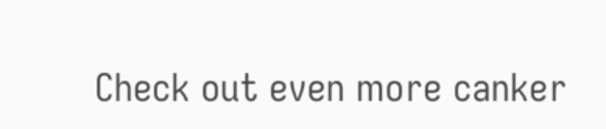Check out even more canker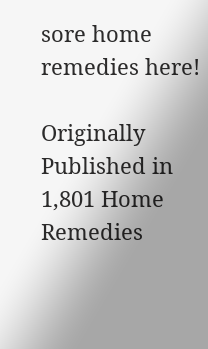sore home remedies here!

Originally Published in 1,801 Home Remedies